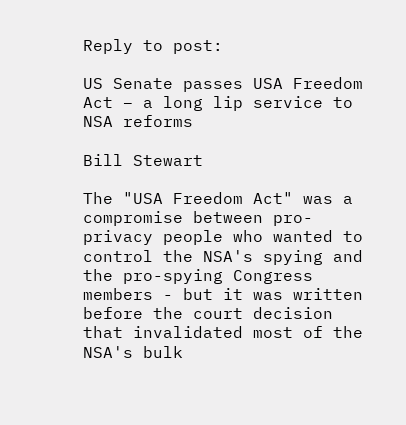Reply to post:

US Senate passes USA Freedom Act – a long lip service to NSA reforms

Bill Stewart

The "USA Freedom Act" was a compromise between pro-privacy people who wanted to control the NSA's spying and the pro-spying Congress members - but it was written before the court decision that invalidated most of the NSA's bulk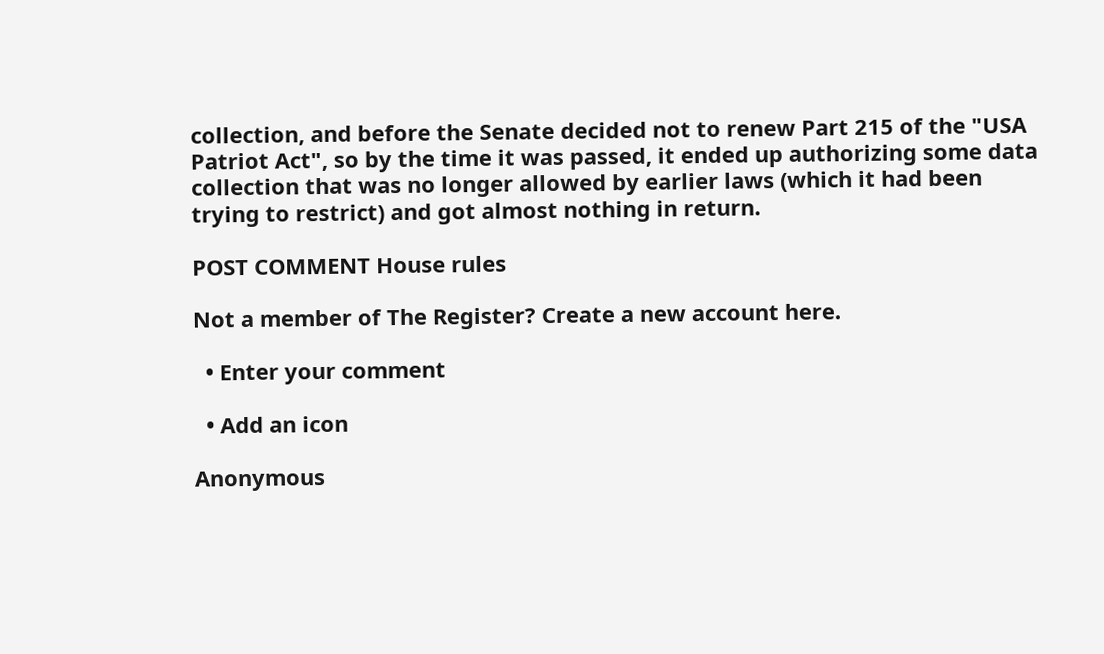collection, and before the Senate decided not to renew Part 215 of the "USA Patriot Act", so by the time it was passed, it ended up authorizing some data collection that was no longer allowed by earlier laws (which it had been trying to restrict) and got almost nothing in return.

POST COMMENT House rules

Not a member of The Register? Create a new account here.

  • Enter your comment

  • Add an icon

Anonymous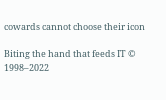cowards cannot choose their icon

Biting the hand that feeds IT © 1998–2022